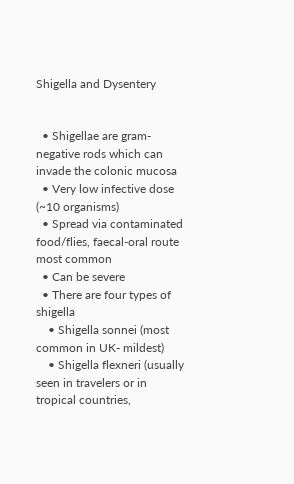Shigella and Dysentery


  • Shigellae are gram-negative rods which can invade the colonic mucosa
  • Very low infective dose (~10 organisms)
  • Spread via contaminated food/flies, faecal-oral route most common
  • Can be severe
  • There are four types of shigella
    • Shigella sonnei (most common in UK- mildest)
    • Shigella flexneri (usually seen in travelers or in tropical countries,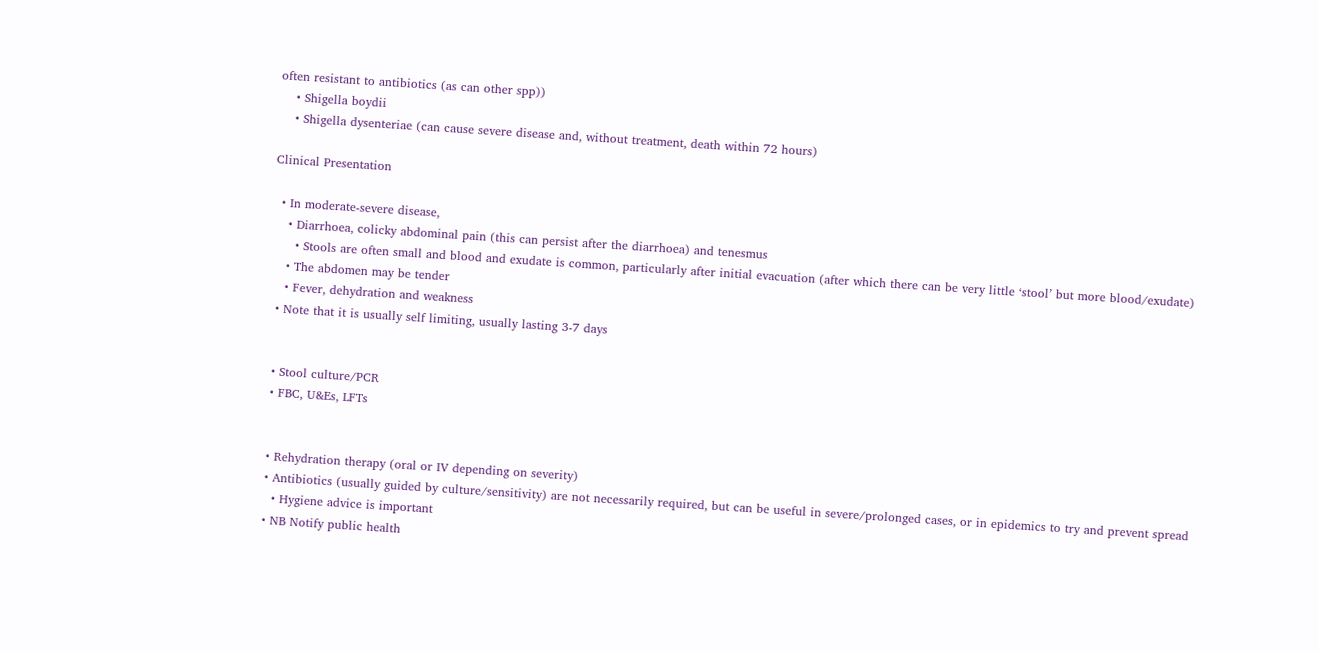often resistant to antibiotics (as can other spp))
    • Shigella boydii
    • Shigella dysenteriae (can cause severe disease and, without treatment, death within 72 hours)

Clinical Presentation

  • In moderate-severe disease,
    • Diarrhoea, colicky abdominal pain (this can persist after the diarrhoea) and tenesmus
      • Stools are often small and blood and exudate is common, particularly after initial evacuation (after which there can be very little ‘stool’ but more blood/exudate)
    • The abdomen may be tender
    • Fever, dehydration and weakness
  • Note that it is usually self limiting, usually lasting 3-7 days


  • Stool culture/PCR
  • FBC, U&Es, LFTs


  • Rehydration therapy (oral or IV depending on severity)
  • Antibiotics (usually guided by culture/sensitivity) are not necessarily required, but can be useful in severe/prolonged cases, or in epidemics to try and prevent spread
    • Hygiene advice is important
  • NB Notify public health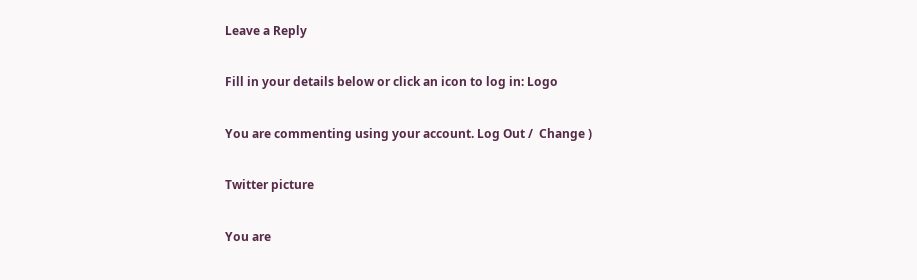Leave a Reply

Fill in your details below or click an icon to log in: Logo

You are commenting using your account. Log Out /  Change )

Twitter picture

You are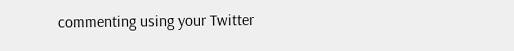commenting using your Twitter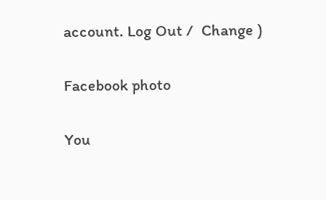account. Log Out /  Change )

Facebook photo

You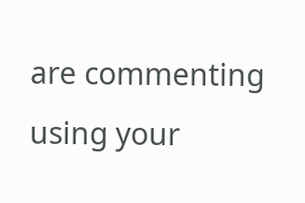are commenting using your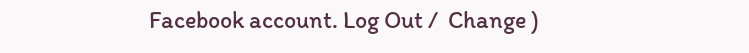Facebook account. Log Out /  Change )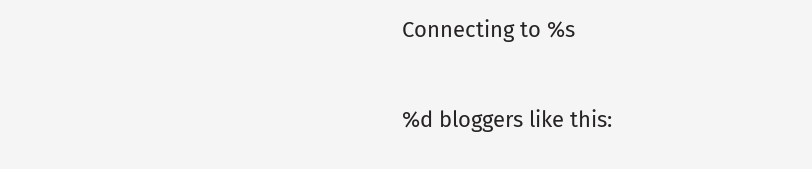Connecting to %s

%d bloggers like this: